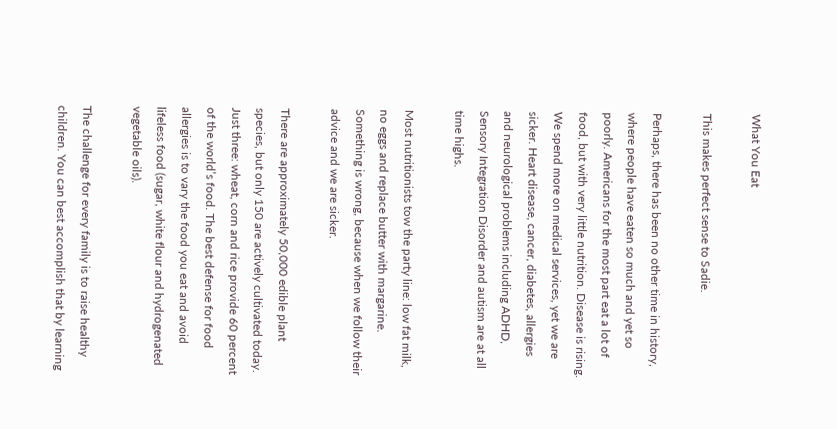What You Eat

This makes perfect sense to Sadie.

Perhaps, there has been no other time in history, where people have eaten so much and yet so poorly. Americans for the most part eat a lot of food, but with very little nutrition. Disease is rising. We spend more on medical services, yet we are sicker. Heart disease, cancer, diabetes, allergies and neurological problems including ADHD, Sensory Integration Disorder and autism are at all time highs.

Most nutritionists tow the party line: low fat milk, no eggs and replace butter with margarine. Something is wrong, because when we follow their advice and we are sicker.

There are approximately 50,000 edible plant species, but only 150 are actively cultivated today. Just three: wheat, corn and rice provide 60 percent of the world’s food. The best defense for food allergies is to vary the food you eat and avoid lifeless food (sugar, white flour and hydrogenated vegetable oils).

The challenge for every family is to raise healthy children. You can best accomplish that by learning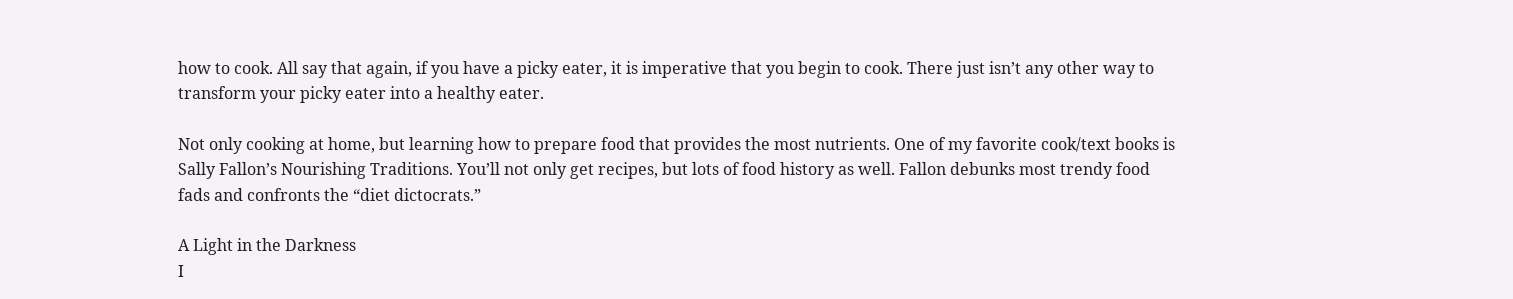how to cook. All say that again, if you have a picky eater, it is imperative that you begin to cook. There just isn’t any other way to transform your picky eater into a healthy eater.

Not only cooking at home, but learning how to prepare food that provides the most nutrients. One of my favorite cook/text books is Sally Fallon’s Nourishing Traditions. You’ll not only get recipes, but lots of food history as well. Fallon debunks most trendy food fads and confronts the “diet dictocrats.”

A Light in the Darkness
I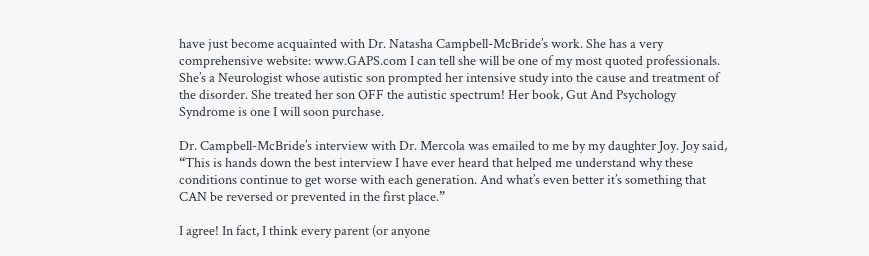have just become acquainted with Dr. Natasha Campbell-McBride’s work. She has a very comprehensive website: www.GAPS.com I can tell she will be one of my most quoted professionals. She’s a Neurologist whose autistic son prompted her intensive study into the cause and treatment of the disorder. She treated her son OFF the autistic spectrum! Her book, Gut And Psychology Syndrome is one I will soon purchase.

Dr. Campbell-McBride’s interview with Dr. Mercola was emailed to me by my daughter Joy. Joy said, “This is hands down the best interview I have ever heard that helped me understand why these conditions continue to get worse with each generation. And what’s even better it’s something that CAN be reversed or prevented in the first place.”

I agree! In fact, I think every parent (or anyone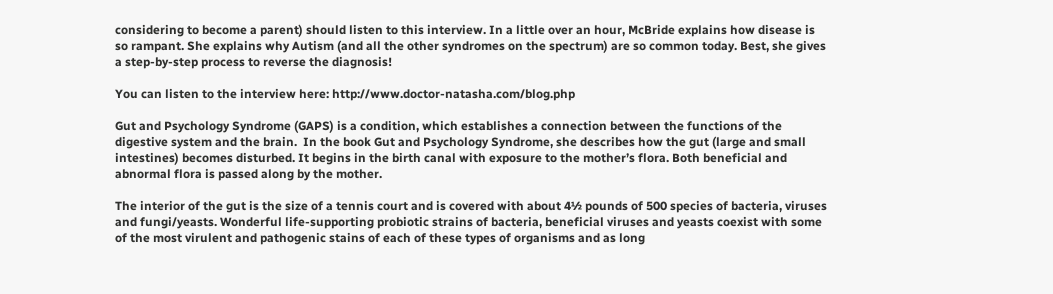considering to become a parent) should listen to this interview. In a little over an hour, McBride explains how disease is so rampant. She explains why Autism (and all the other syndromes on the spectrum) are so common today. Best, she gives a step-by-step process to reverse the diagnosis!

You can listen to the interview here: http://www.doctor-natasha.com/blog.php

Gut and Psychology Syndrome (GAPS) is a condition, which establishes a connection between the functions of the digestive system and the brain.  In the book Gut and Psychology Syndrome, she describes how the gut (large and small intestines) becomes disturbed. It begins in the birth canal with exposure to the mother’s flora. Both beneficial and abnormal flora is passed along by the mother.

The interior of the gut is the size of a tennis court and is covered with about 4½ pounds of 500 species of bacteria, viruses and fungi/yeasts. Wonderful life-supporting probiotic strains of bacteria, beneficial viruses and yeasts coexist with some of the most virulent and pathogenic stains of each of these types of organisms and as long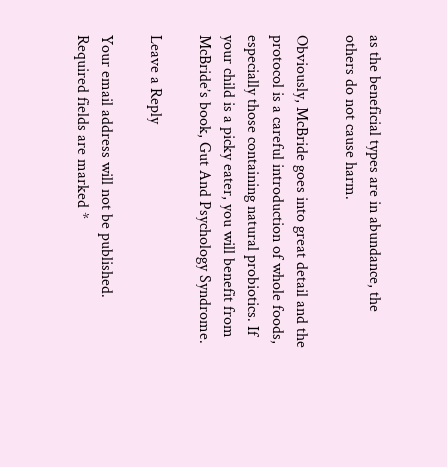as the beneficial types are in abundance, the others do not cause harm.

Obviously, McBride goes into great detail and the protocol is a careful introduction of whole foods, especially those containing natural probiotics. If your child is a picky eater, you will benefit from McBride’s book, Gut And Psychology Syndrome.

Leave a Reply

Your email address will not be published. Required fields are marked *